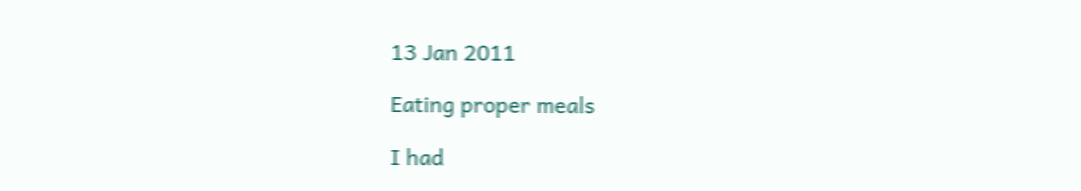13 Jan 2011

Eating proper meals

I had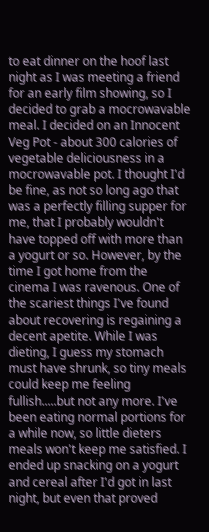to eat dinner on the hoof last night as I was meeting a friend for an early film showing, so I decided to grab a mocrowavable meal. I decided on an Innocent Veg Pot - about 300 calories of vegetable deliciousness in a mocrowavable pot. I thought I'd be fine, as not so long ago that was a perfectly filling supper for me, that I probably wouldn't have topped off with more than a yogurt or so. However, by the time I got home from the cinema I was ravenous. One of the scariest things I've found about recovering is regaining a decent apetite. While I was dieting, I guess my stomach must have shrunk, so tiny meals could keep me feeling fullish.....but not any more. I've been eating normal portions for a while now, so little dieters meals won't keep me satisfied. I ended up snacking on a yogurt and cereal after I'd got in last night, but even that proved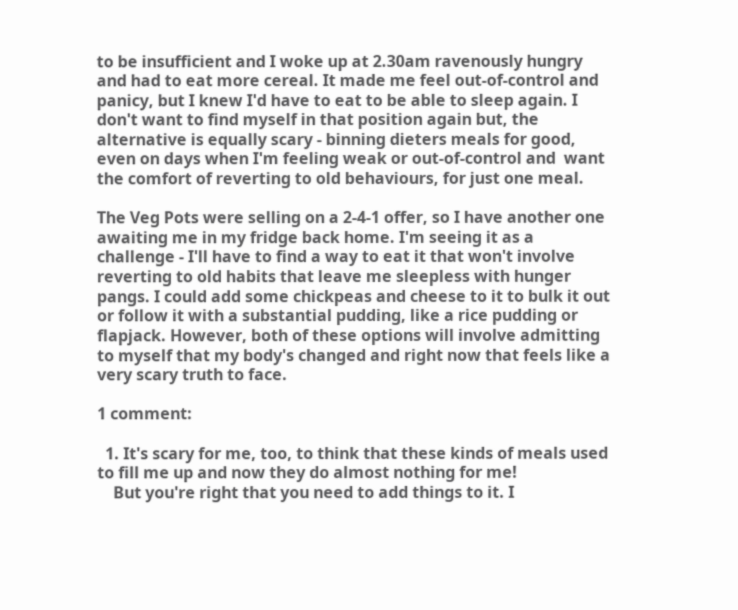to be insufficient and I woke up at 2.30am ravenously hungry and had to eat more cereal. It made me feel out-of-control and panicy, but I knew I'd have to eat to be able to sleep again. I don't want to find myself in that position again but, the alternative is equally scary - binning dieters meals for good, even on days when I'm feeling weak or out-of-control and  want the comfort of reverting to old behaviours, for just one meal.

The Veg Pots were selling on a 2-4-1 offer, so I have another one awaiting me in my fridge back home. I'm seeing it as a challenge - I'll have to find a way to eat it that won't involve reverting to old habits that leave me sleepless with hunger pangs. I could add some chickpeas and cheese to it to bulk it out or follow it with a substantial pudding, like a rice pudding or flapjack. However, both of these options will involve admitting to myself that my body's changed and right now that feels like a very scary truth to face.

1 comment:

  1. It's scary for me, too, to think that these kinds of meals used to fill me up and now they do almost nothing for me!
    But you're right that you need to add things to it. I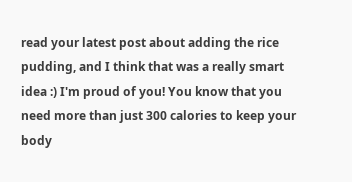read your latest post about adding the rice pudding, and I think that was a really smart idea :) I'm proud of you! You know that you need more than just 300 calories to keep your body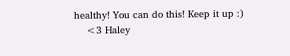healthy! You can do this! Keep it up :)
    <3 Haley